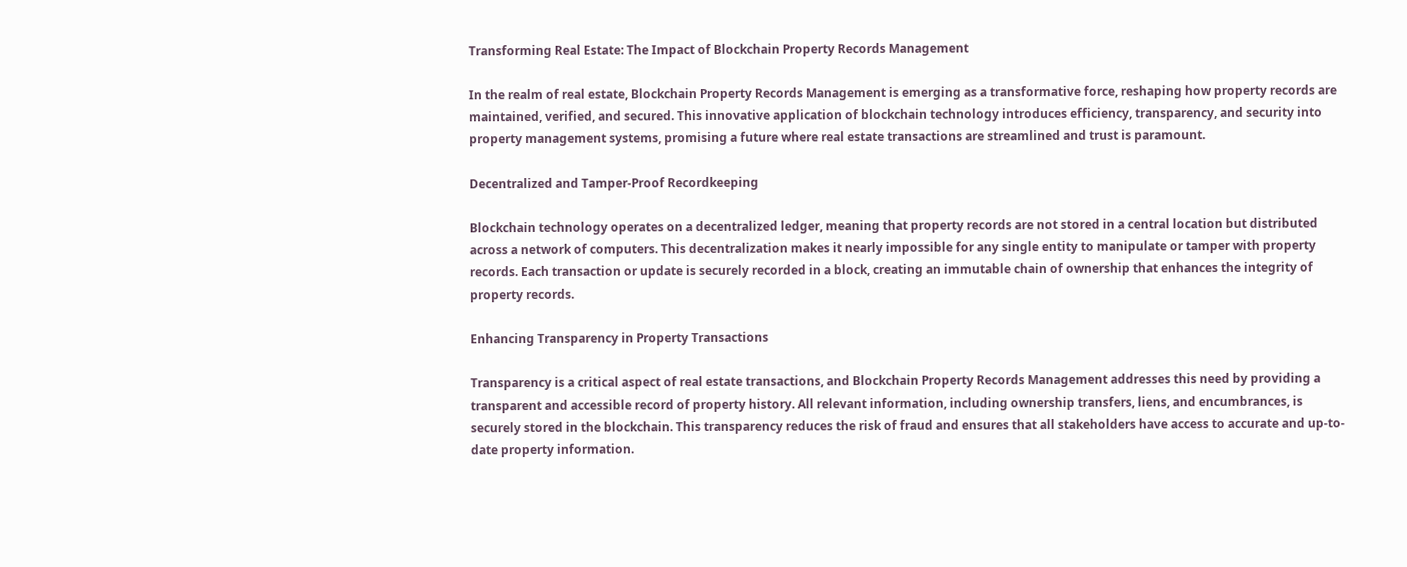Transforming Real Estate: The Impact of Blockchain Property Records Management

In the realm of real estate, Blockchain Property Records Management is emerging as a transformative force, reshaping how property records are maintained, verified, and secured. This innovative application of blockchain technology introduces efficiency, transparency, and security into property management systems, promising a future where real estate transactions are streamlined and trust is paramount.

Decentralized and Tamper-Proof Recordkeeping

Blockchain technology operates on a decentralized ledger, meaning that property records are not stored in a central location but distributed across a network of computers. This decentralization makes it nearly impossible for any single entity to manipulate or tamper with property records. Each transaction or update is securely recorded in a block, creating an immutable chain of ownership that enhances the integrity of property records.

Enhancing Transparency in Property Transactions

Transparency is a critical aspect of real estate transactions, and Blockchain Property Records Management addresses this need by providing a transparent and accessible record of property history. All relevant information, including ownership transfers, liens, and encumbrances, is securely stored in the blockchain. This transparency reduces the risk of fraud and ensures that all stakeholders have access to accurate and up-to-date property information.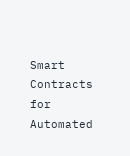Smart Contracts for Automated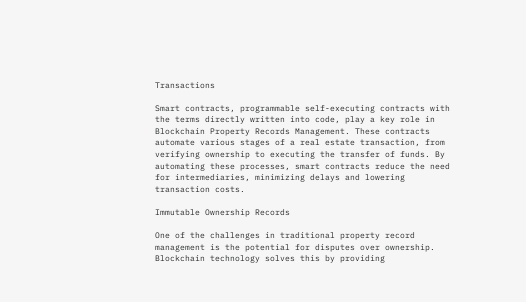Transactions

Smart contracts, programmable self-executing contracts with the terms directly written into code, play a key role in Blockchain Property Records Management. These contracts automate various stages of a real estate transaction, from verifying ownership to executing the transfer of funds. By automating these processes, smart contracts reduce the need for intermediaries, minimizing delays and lowering transaction costs.

Immutable Ownership Records

One of the challenges in traditional property record management is the potential for disputes over ownership. Blockchain technology solves this by providing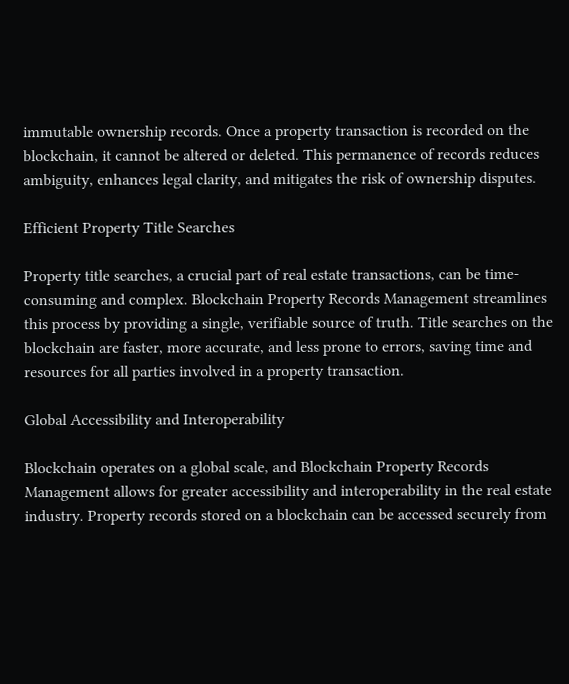immutable ownership records. Once a property transaction is recorded on the blockchain, it cannot be altered or deleted. This permanence of records reduces ambiguity, enhances legal clarity, and mitigates the risk of ownership disputes.

Efficient Property Title Searches

Property title searches, a crucial part of real estate transactions, can be time-consuming and complex. Blockchain Property Records Management streamlines this process by providing a single, verifiable source of truth. Title searches on the blockchain are faster, more accurate, and less prone to errors, saving time and resources for all parties involved in a property transaction.

Global Accessibility and Interoperability

Blockchain operates on a global scale, and Blockchain Property Records Management allows for greater accessibility and interoperability in the real estate industry. Property records stored on a blockchain can be accessed securely from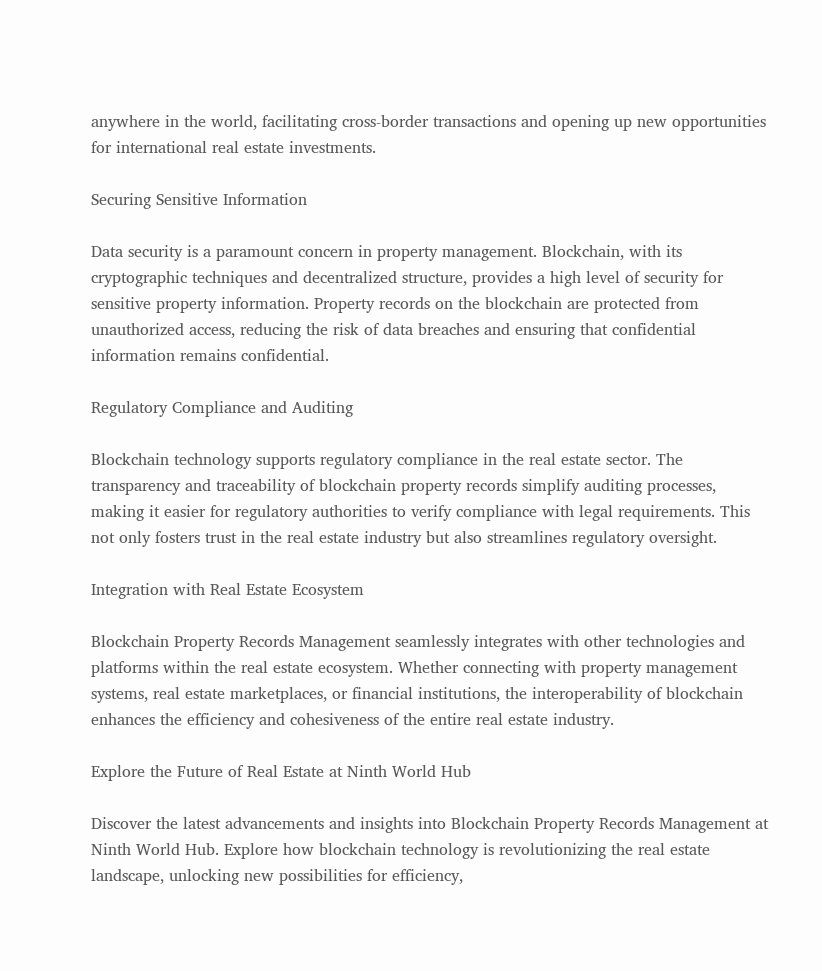anywhere in the world, facilitating cross-border transactions and opening up new opportunities for international real estate investments.

Securing Sensitive Information

Data security is a paramount concern in property management. Blockchain, with its cryptographic techniques and decentralized structure, provides a high level of security for sensitive property information. Property records on the blockchain are protected from unauthorized access, reducing the risk of data breaches and ensuring that confidential information remains confidential.

Regulatory Compliance and Auditing

Blockchain technology supports regulatory compliance in the real estate sector. The transparency and traceability of blockchain property records simplify auditing processes, making it easier for regulatory authorities to verify compliance with legal requirements. This not only fosters trust in the real estate industry but also streamlines regulatory oversight.

Integration with Real Estate Ecosystem

Blockchain Property Records Management seamlessly integrates with other technologies and platforms within the real estate ecosystem. Whether connecting with property management systems, real estate marketplaces, or financial institutions, the interoperability of blockchain enhances the efficiency and cohesiveness of the entire real estate industry.

Explore the Future of Real Estate at Ninth World Hub

Discover the latest advancements and insights into Blockchain Property Records Management at Ninth World Hub. Explore how blockchain technology is revolutionizing the real estate landscape, unlocking new possibilities for efficiency,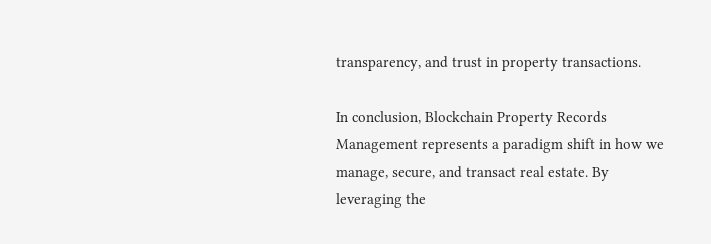transparency, and trust in property transactions.

In conclusion, Blockchain Property Records Management represents a paradigm shift in how we manage, secure, and transact real estate. By leveraging the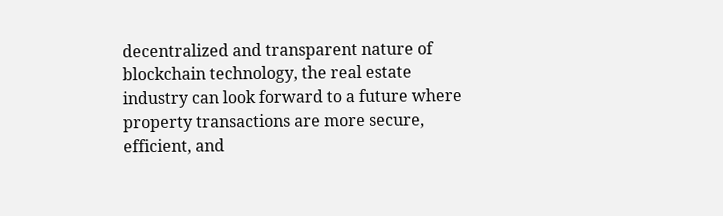decentralized and transparent nature of blockchain technology, the real estate industry can look forward to a future where property transactions are more secure, efficient, and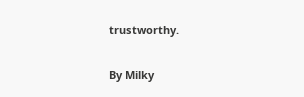trustworthy.

By Milky